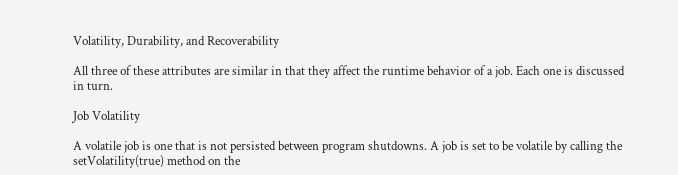Volatility, Durability, and Recoverability

All three of these attributes are similar in that they affect the runtime behavior of a job. Each one is discussed in turn.

Job Volatility

A volatile job is one that is not persisted between program shutdowns. A job is set to be volatile by calling the setVolatility(true) method on the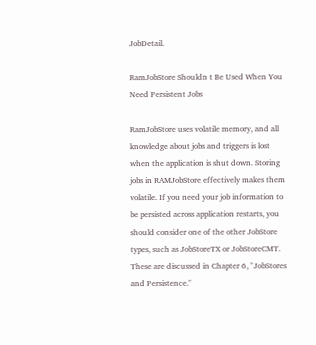JobDetail.

RamJobStore Shouldn t Be Used When You Need Persistent Jobs

RamJobStore uses volatile memory, and all knowledge about jobs and triggers is lost when the application is shut down. Storing jobs in RAMJobStore effectively makes them volatile. If you need your job information to be persisted across application restarts, you should consider one of the other JobStore types, such as JobStoreTX or JobStoreCMT. These are discussed in Chapter 6, "JobStores and Persistence."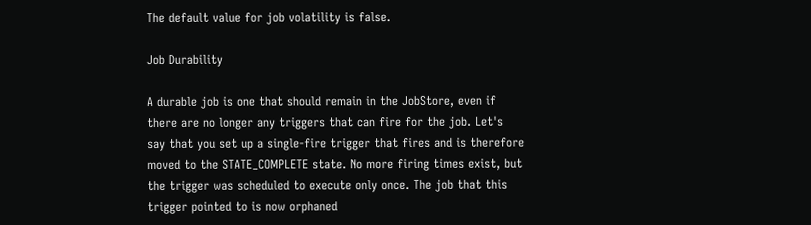The default value for job volatility is false.

Job Durability

A durable job is one that should remain in the JobStore, even if there are no longer any triggers that can fire for the job. Let's say that you set up a single-fire trigger that fires and is therefore moved to the STATE_COMPLETE state. No more firing times exist, but the trigger was scheduled to execute only once. The job that this trigger pointed to is now orphaned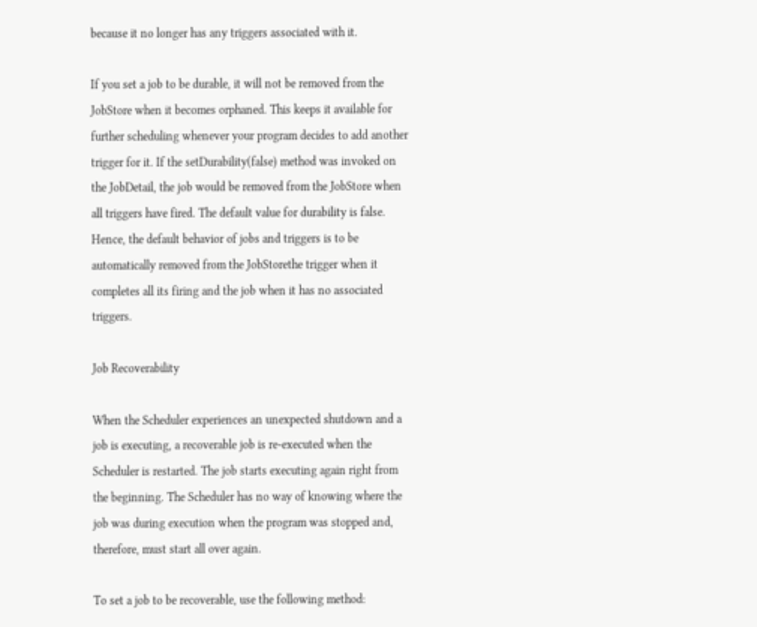because it no longer has any triggers associated with it.

If you set a job to be durable, it will not be removed from the JobStore when it becomes orphaned. This keeps it available for further scheduling whenever your program decides to add another trigger for it. If the setDurability(false) method was invoked on the JobDetail, the job would be removed from the JobStore when all triggers have fired. The default value for durability is false. Hence, the default behavior of jobs and triggers is to be automatically removed from the JobStorethe trigger when it completes all its firing and the job when it has no associated triggers.

Job Recoverability

When the Scheduler experiences an unexpected shutdown and a job is executing, a recoverable job is re-executed when the Scheduler is restarted. The job starts executing again right from the beginning. The Scheduler has no way of knowing where the job was during execution when the program was stopped and, therefore, must start all over again.

To set a job to be recoverable, use the following method: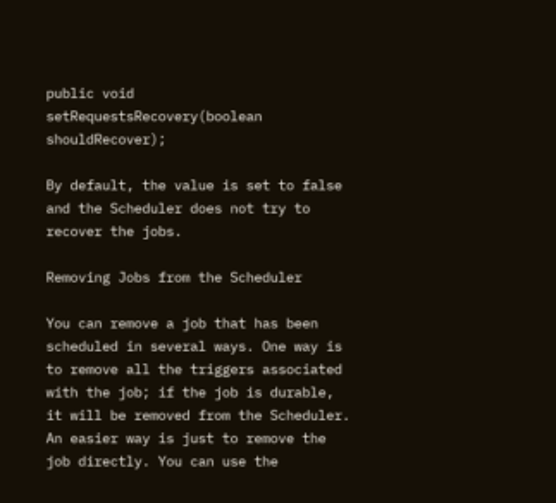public void setRequestsRecovery(boolean shouldRecover);

By default, the value is set to false and the Scheduler does not try to recover the jobs.

Removing Jobs from the Scheduler

You can remove a job that has been scheduled in several ways. One way is to remove all the triggers associated with the job; if the job is durable, it will be removed from the Scheduler. An easier way is just to remove the job directly. You can use the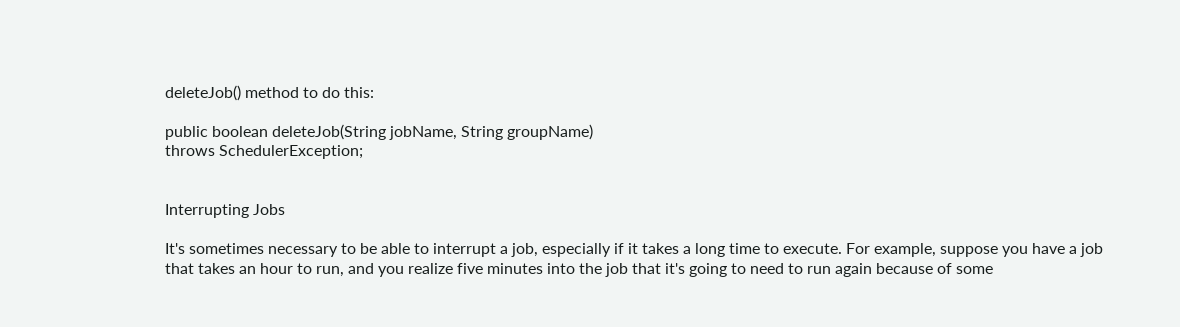deleteJob() method to do this:

public boolean deleteJob(String jobName, String groupName)
throws SchedulerException;


Interrupting Jobs

It's sometimes necessary to be able to interrupt a job, especially if it takes a long time to execute. For example, suppose you have a job that takes an hour to run, and you realize five minutes into the job that it's going to need to run again because of some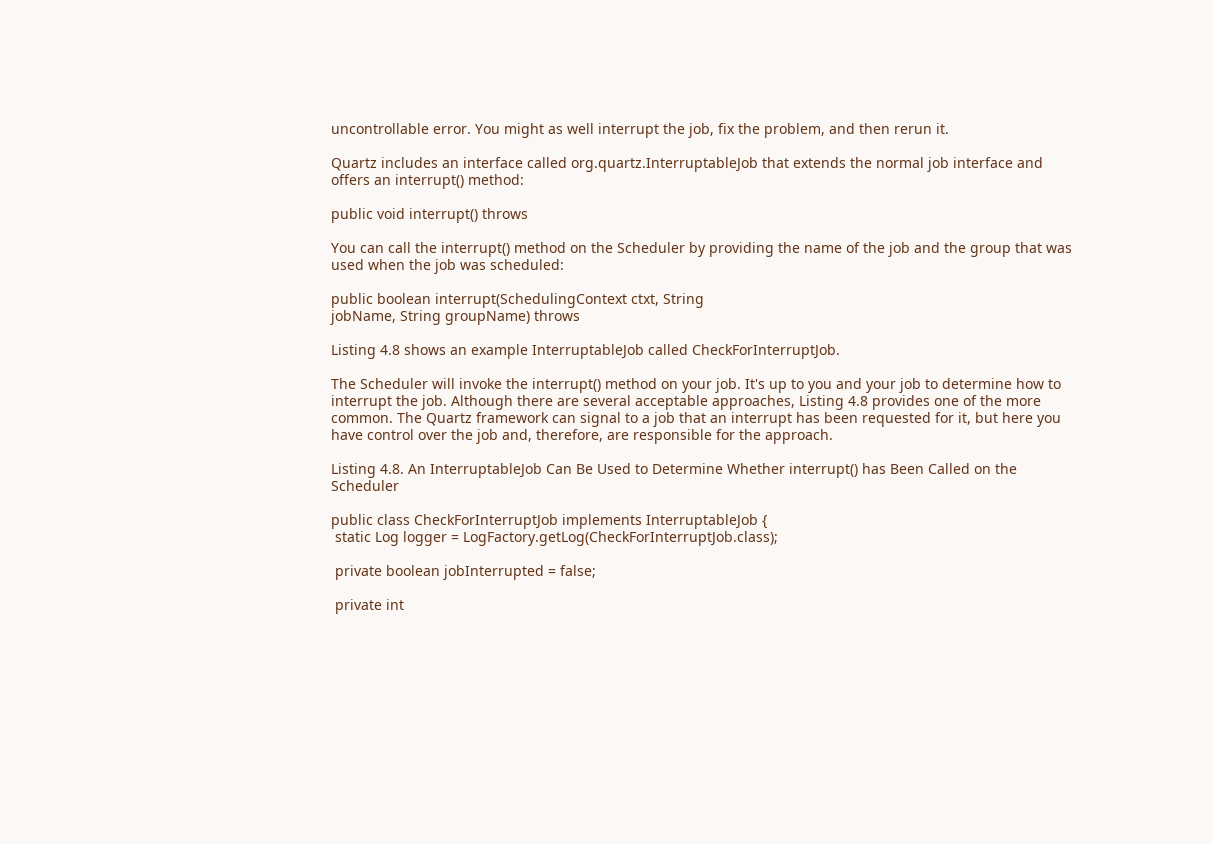uncontrollable error. You might as well interrupt the job, fix the problem, and then rerun it.

Quartz includes an interface called org.quartz.InterruptableJob that extends the normal job interface and offers an interrupt() method:

public void interrupt() throws

You can call the interrupt() method on the Scheduler by providing the name of the job and the group that was used when the job was scheduled:

public boolean interrupt(SchedulingContext ctxt, String
jobName, String groupName) throws

Listing 4.8 shows an example InterruptableJob called CheckForInterruptJob.

The Scheduler will invoke the interrupt() method on your job. It's up to you and your job to determine how to interrupt the job. Although there are several acceptable approaches, Listing 4.8 provides one of the more common. The Quartz framework can signal to a job that an interrupt has been requested for it, but here you have control over the job and, therefore, are responsible for the approach.

Listing 4.8. An InterruptableJob Can Be Used to Determine Whether interrupt() has Been Called on the Scheduler

public class CheckForInterruptJob implements InterruptableJob {
 static Log logger = LogFactory.getLog(CheckForInterruptJob.class);

 private boolean jobInterrupted = false;

 private int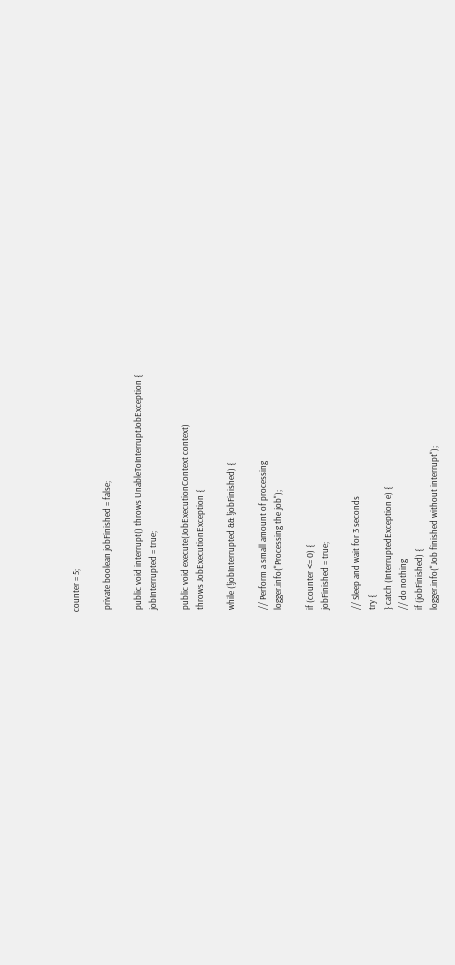counter = 5;

 private boolean jobFinished = false;

 public void interrupt() throws UnableToInterruptJobException {
 jobInterrupted = true;

 public void execute(JobExecutionContext context)
 throws JobExecutionException {

 while (!jobInterrupted && !jobFinished) {

 // Perform a small amount of processing
 logger.info("Processing the job");

 if (counter <= 0) {
 jobFinished = true;

 // Sleep and wait for 3 seconds
 try {
 } catch (InterruptedException e) {
 // do nothing
 if (jobFinished) {
 logger.info("Job finished without interrupt");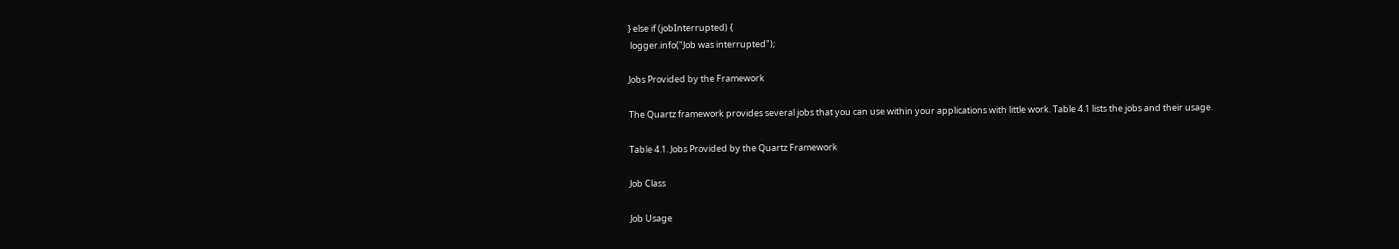} else if (jobInterrupted) {
 logger.info("Job was interrupted");

Jobs Provided by the Framework

The Quartz framework provides several jobs that you can use within your applications with little work. Table 4.1 lists the jobs and their usage.

Table 4.1. Jobs Provided by the Quartz Framework

Job Class

Job Usage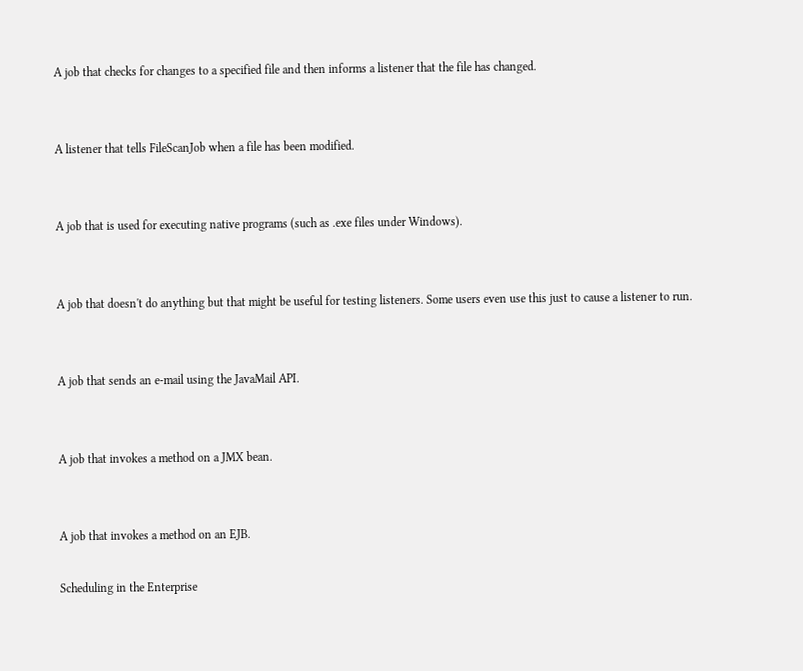A job that checks for changes to a specified file and then informs a listener that the file has changed.


A listener that tells FileScanJob when a file has been modified.


A job that is used for executing native programs (such as .exe files under Windows).


A job that doesn't do anything but that might be useful for testing listeners. Some users even use this just to cause a listener to run.


A job that sends an e-mail using the JavaMail API.


A job that invokes a method on a JMX bean.


A job that invokes a method on an EJB.

Scheduling in the Enterprise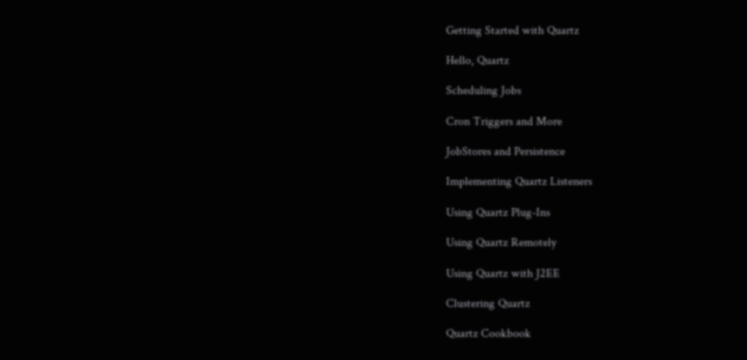Getting Started with Quartz

Hello, Quartz

Scheduling Jobs

Cron Triggers and More

JobStores and Persistence

Implementing Quartz Listeners

Using Quartz Plug-Ins

Using Quartz Remotely

Using Quartz with J2EE

Clustering Quartz

Quartz Cookbook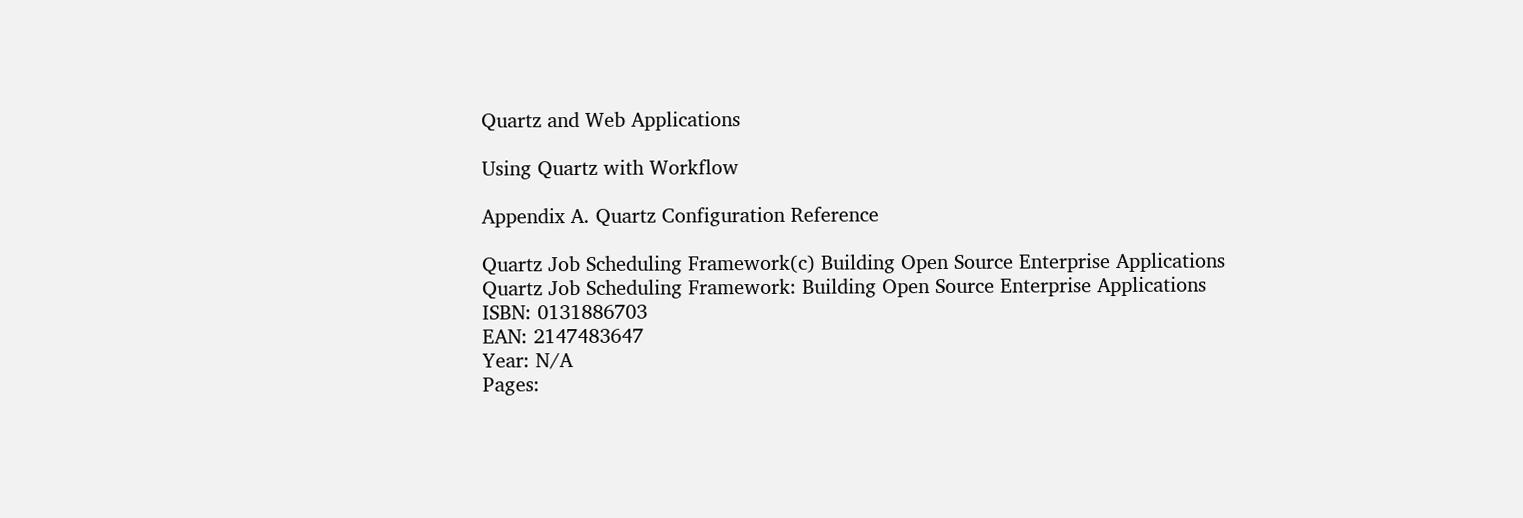Quartz and Web Applications

Using Quartz with Workflow

Appendix A. Quartz Configuration Reference

Quartz Job Scheduling Framework(c) Building Open Source Enterprise Applications
Quartz Job Scheduling Framework: Building Open Source Enterprise Applications
ISBN: 0131886703
EAN: 2147483647
Year: N/A
Pages: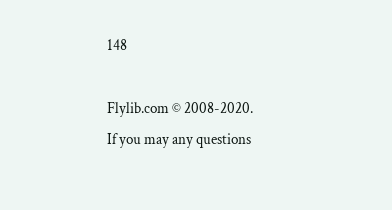148

Flylib.com © 2008-2020.
If you may any questions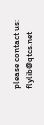please contact us: flylib@qtcs.net